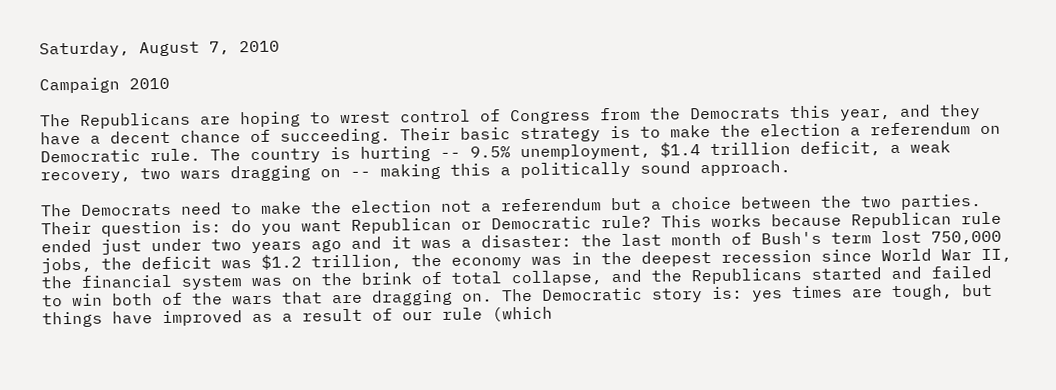Saturday, August 7, 2010

Campaign 2010

The Republicans are hoping to wrest control of Congress from the Democrats this year, and they have a decent chance of succeeding. Their basic strategy is to make the election a referendum on Democratic rule. The country is hurting -- 9.5% unemployment, $1.4 trillion deficit, a weak recovery, two wars dragging on -- making this a politically sound approach.

The Democrats need to make the election not a referendum but a choice between the two parties. Their question is: do you want Republican or Democratic rule? This works because Republican rule ended just under two years ago and it was a disaster: the last month of Bush's term lost 750,000 jobs, the deficit was $1.2 trillion, the economy was in the deepest recession since World War II, the financial system was on the brink of total collapse, and the Republicans started and failed to win both of the wars that are dragging on. The Democratic story is: yes times are tough, but things have improved as a result of our rule (which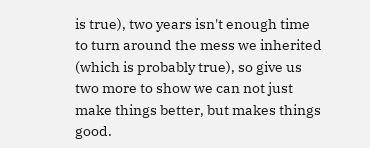is true), two years isn't enough time to turn around the mess we inherited (which is probably true), so give us two more to show we can not just make things better, but makes things good.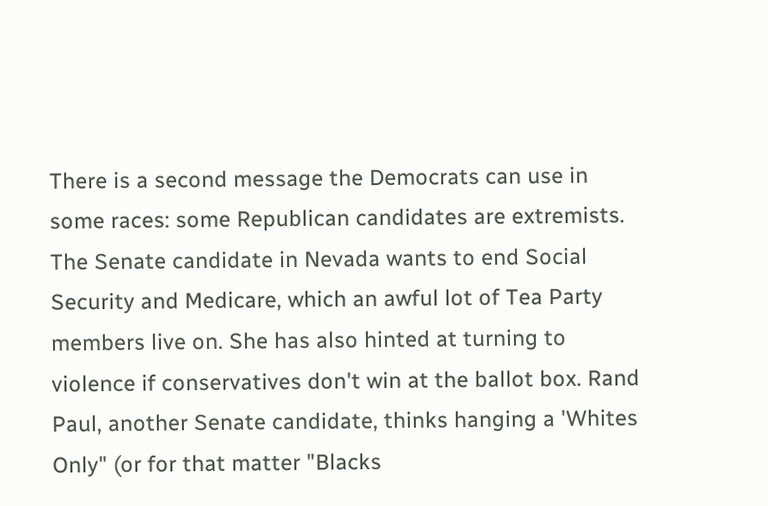There is a second message the Democrats can use in some races: some Republican candidates are extremists. The Senate candidate in Nevada wants to end Social Security and Medicare, which an awful lot of Tea Party members live on. She has also hinted at turning to violence if conservatives don't win at the ballot box. Rand Paul, another Senate candidate, thinks hanging a 'Whites Only" (or for that matter "Blacks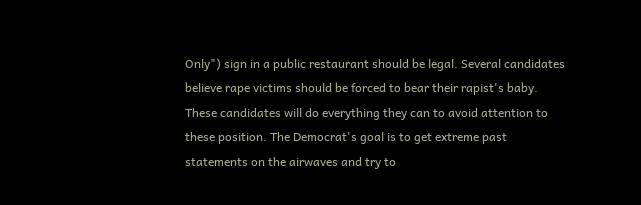Only") sign in a public restaurant should be legal. Several candidates believe rape victims should be forced to bear their rapist's baby. These candidates will do everything they can to avoid attention to these position. The Democrat's goal is to get extreme past statements on the airwaves and try to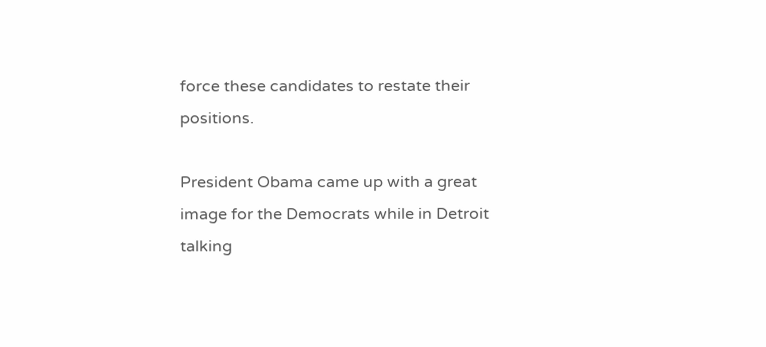force these candidates to restate their positions.

President Obama came up with a great image for the Democrats while in Detroit talking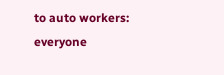to auto workers: everyone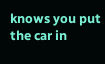knows you put the car in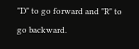"D" to go forward and "R" to go backward.